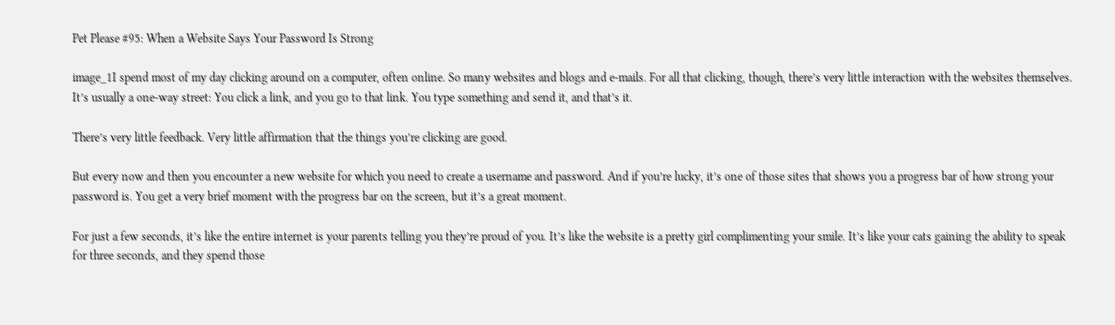Pet Please #95: When a Website Says Your Password Is Strong

image_1I spend most of my day clicking around on a computer, often online. So many websites and blogs and e-mails. For all that clicking, though, there’s very little interaction with the websites themselves. It’s usually a one-way street: You click a link, and you go to that link. You type something and send it, and that’s it.

There’s very little feedback. Very little affirmation that the things you’re clicking are good.

But every now and then you encounter a new website for which you need to create a username and password. And if you’re lucky, it’s one of those sites that shows you a progress bar of how strong your password is. You get a very brief moment with the progress bar on the screen, but it’s a great moment.

For just a few seconds, it’s like the entire internet is your parents telling you they’re proud of you. It’s like the website is a pretty girl complimenting your smile. It’s like your cats gaining the ability to speak for three seconds, and they spend those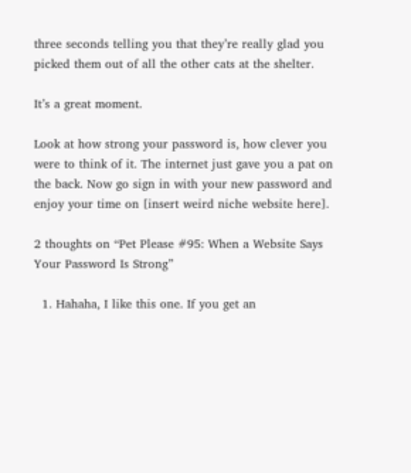three seconds telling you that they’re really glad you picked them out of all the other cats at the shelter.

It’s a great moment.

Look at how strong your password is, how clever you were to think of it. The internet just gave you a pat on the back. Now go sign in with your new password and enjoy your time on [insert weird niche website here].

2 thoughts on “Pet Please #95: When a Website Says Your Password Is Strong”

  1. Hahaha, I like this one. If you get an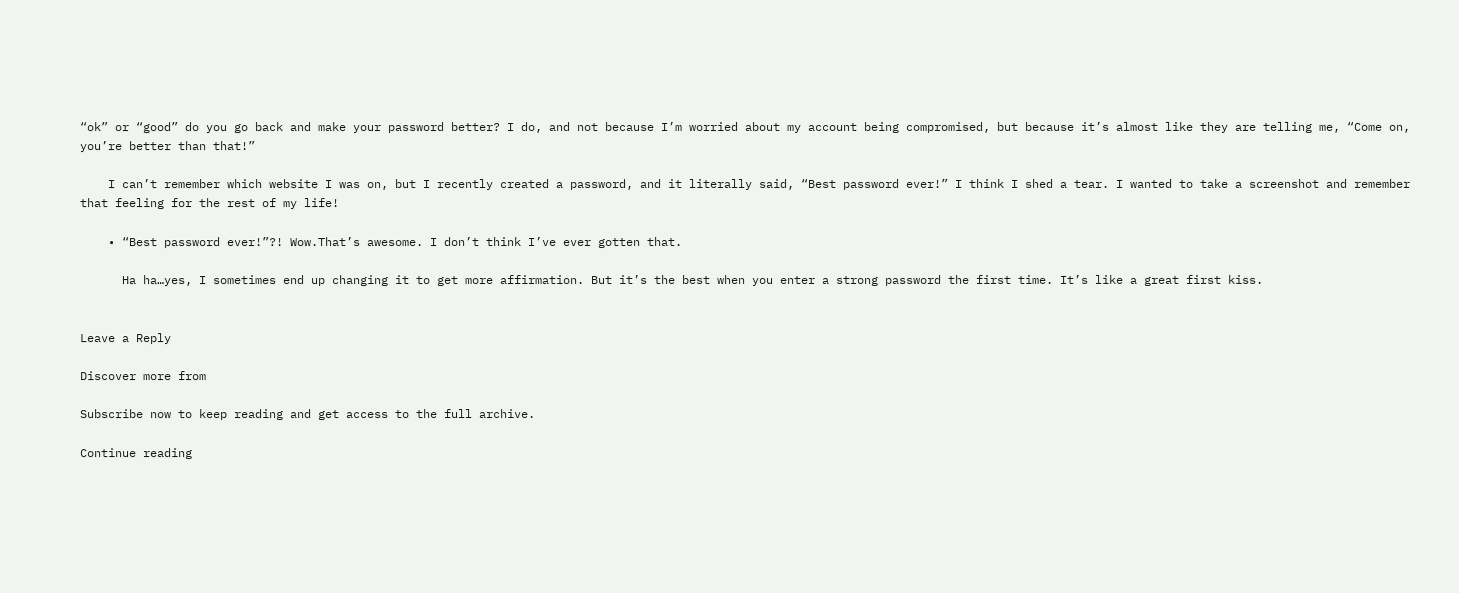“ok” or “good” do you go back and make your password better? I do, and not because I’m worried about my account being compromised, but because it’s almost like they are telling me, “Come on, you’re better than that!”

    I can’t remember which website I was on, but I recently created a password, and it literally said, “Best password ever!” I think I shed a tear. I wanted to take a screenshot and remember that feeling for the rest of my life!

    • “Best password ever!”?! Wow.That’s awesome. I don’t think I’ve ever gotten that.

      Ha ha…yes, I sometimes end up changing it to get more affirmation. But it’s the best when you enter a strong password the first time. It’s like a great first kiss.


Leave a Reply

Discover more from

Subscribe now to keep reading and get access to the full archive.

Continue reading